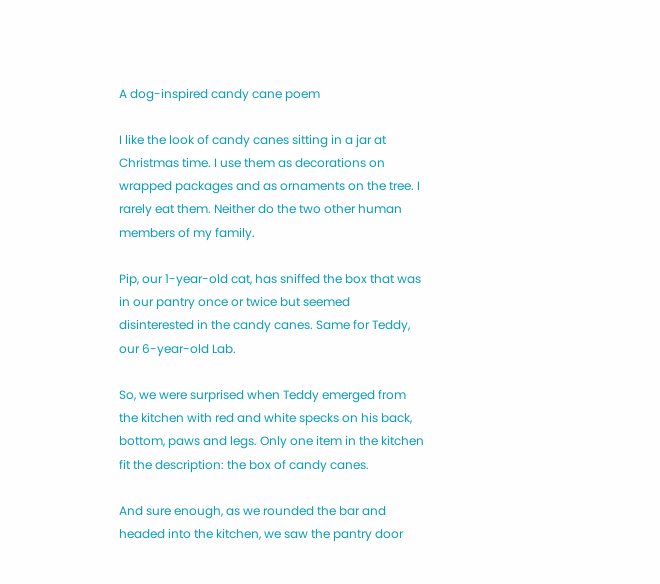A dog-inspired candy cane poem

I like the look of candy canes sitting in a jar at Christmas time. I use them as decorations on wrapped packages and as ornaments on the tree. I rarely eat them. Neither do the two other human members of my family.

Pip, our 1-year-old cat, has sniffed the box that was in our pantry once or twice but seemed disinterested in the candy canes. Same for Teddy, our 6-year-old Lab.

So, we were surprised when Teddy emerged from the kitchen with red and white specks on his back, bottom, paws and legs. Only one item in the kitchen fit the description: the box of candy canes.

And sure enough, as we rounded the bar and headed into the kitchen, we saw the pantry door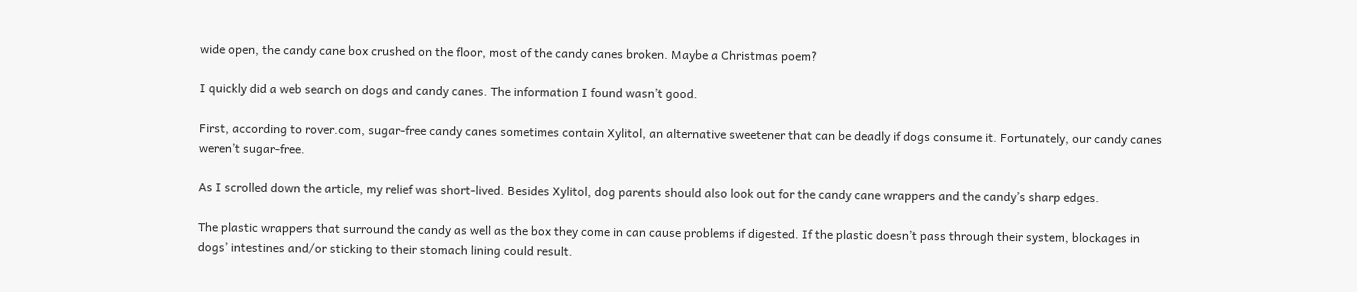wide open, the candy cane box crushed on the floor, most of the candy canes broken. Maybe a Christmas poem?

I quickly did a web search on dogs and candy canes. The information I found wasn’t good.

First, according to rover.com, sugar-free candy canes sometimes contain Xylitol, an alternative sweetener that can be deadly if dogs consume it. Fortunately, our candy canes weren’t sugar-free.

As I scrolled down the article, my relief was short-lived. Besides Xylitol, dog parents should also look out for the candy cane wrappers and the candy’s sharp edges.

The plastic wrappers that surround the candy as well as the box they come in can cause problems if digested. If the plastic doesn’t pass through their system, blockages in dogs’ intestines and/or sticking to their stomach lining could result.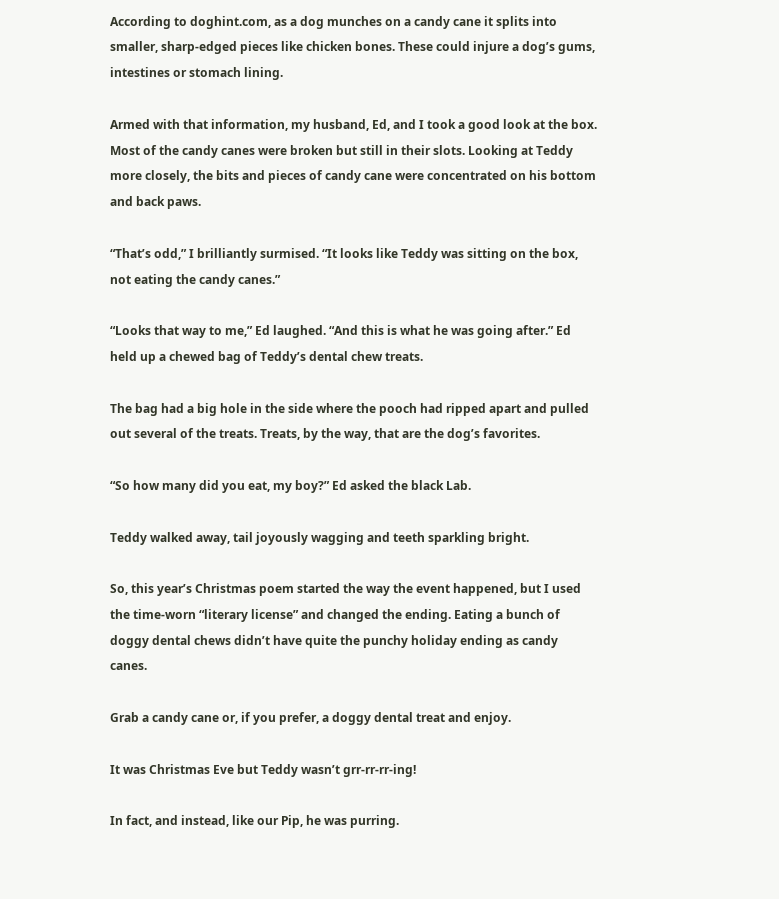According to doghint.com, as a dog munches on a candy cane it splits into smaller, sharp-edged pieces like chicken bones. These could injure a dog’s gums, intestines or stomach lining.

Armed with that information, my husband, Ed, and I took a good look at the box. Most of the candy canes were broken but still in their slots. Looking at Teddy more closely, the bits and pieces of candy cane were concentrated on his bottom and back paws.

“That’s odd,” I brilliantly surmised. “It looks like Teddy was sitting on the box, not eating the candy canes.”

“Looks that way to me,” Ed laughed. “And this is what he was going after.” Ed held up a chewed bag of Teddy’s dental chew treats.

The bag had a big hole in the side where the pooch had ripped apart and pulled out several of the treats. Treats, by the way, that are the dog’s favorites.

“So how many did you eat, my boy?” Ed asked the black Lab.

Teddy walked away, tail joyously wagging and teeth sparkling bright.

So, this year’s Christmas poem started the way the event happened, but I used the time-worn “literary license” and changed the ending. Eating a bunch of doggy dental chews didn’t have quite the punchy holiday ending as candy canes.

Grab a candy cane or, if you prefer, a doggy dental treat and enjoy.

It was Christmas Eve but Teddy wasn’t grr-rr-rr-ing!

In fact, and instead, like our Pip, he was purring.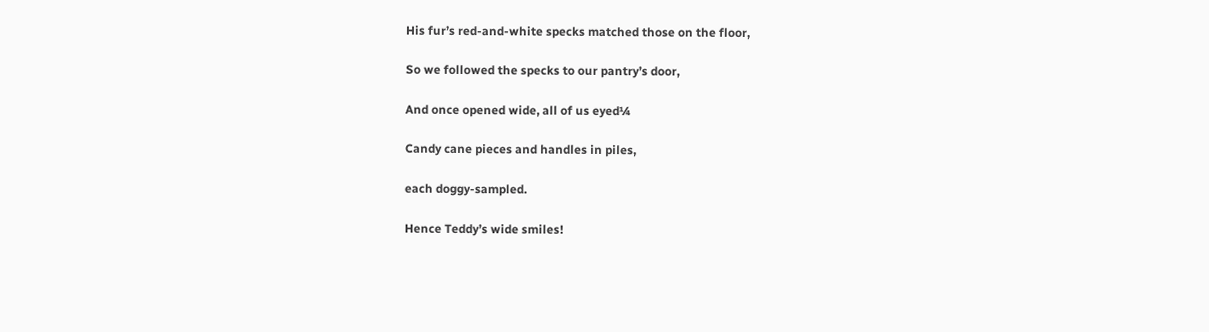His fur’s red-and-white specks matched those on the floor,

So we followed the specks to our pantry’s door,

And once opened wide, all of us eyed¼

Candy cane pieces and handles in piles,

each doggy-sampled.

Hence Teddy’s wide smiles!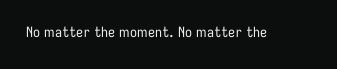No matter the moment. No matter the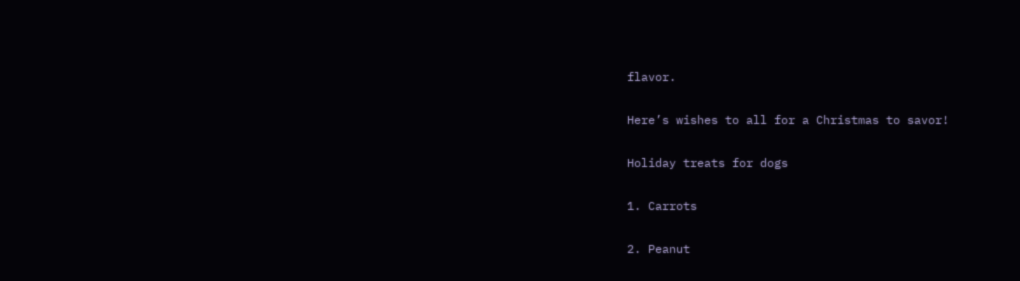flavor.

Here’s wishes to all for a Christmas to savor!

Holiday treats for dogs

1. Carrots

2. Peanut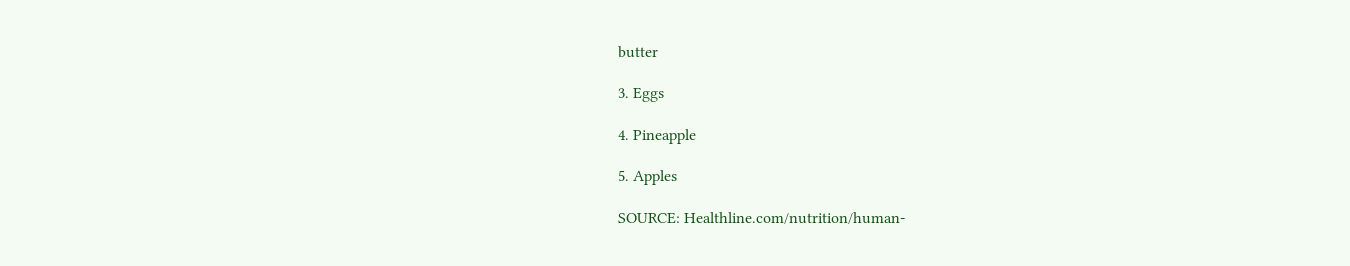butter

3. Eggs

4. Pineapple

5. Apples

SOURCE: Healthline.com/nutrition/human-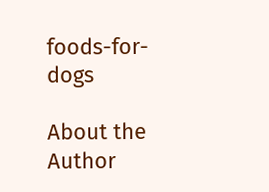foods-for-dogs

About the Author